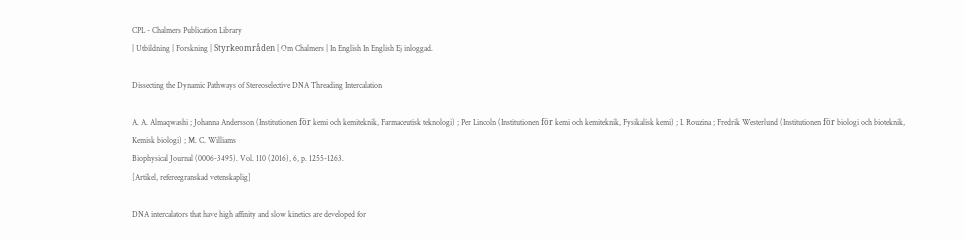CPL - Chalmers Publication Library
| Utbildning | Forskning | Styrkeområden | Om Chalmers | In English In English Ej inloggad.

Dissecting the Dynamic Pathways of Stereoselective DNA Threading Intercalation

A. A. Almaqwashi ; Johanna Andersson (Institutionen för kemi och kemiteknik, Farmaceutisk teknologi) ; Per Lincoln (Institutionen för kemi och kemiteknik, Fysikalisk kemi) ; I. Rouzina ; Fredrik Westerlund (Institutionen för biologi och bioteknik, Kemisk biologi) ; M. C. Williams
Biophysical Journal (0006-3495). Vol. 110 (2016), 6, p. 1255-1263.
[Artikel, refereegranskad vetenskaplig]

DNA intercalators that have high affinity and slow kinetics are developed for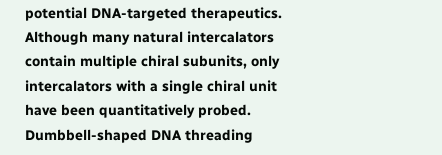potential DNA-targeted therapeutics. Although many natural intercalators contain multiple chiral subunits, only intercalators with a single chiral unit have been quantitatively probed. Dumbbell-shaped DNA threading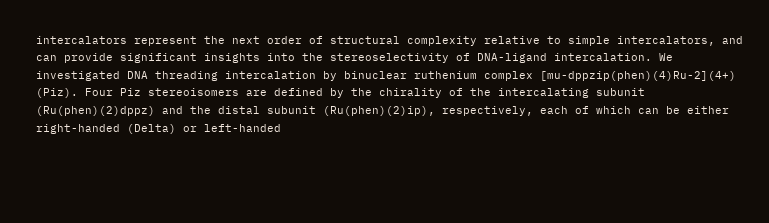intercalators represent the next order of structural complexity relative to simple intercalators, and can provide significant insights into the stereoselectivity of DNA-ligand intercalation. We investigated DNA threading intercalation by binuclear ruthenium complex [mu-dppzip(phen)(4)Ru-2](4+) (Piz). Four Piz stereoisomers are defined by the chirality of the intercalating subunit (Ru(phen)(2)dppz) and the distal subunit (Ru(phen)(2)ip), respectively, each of which can be either right-handed (Delta) or left-handed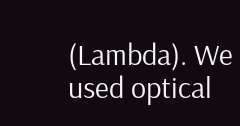(Lambda). We used optical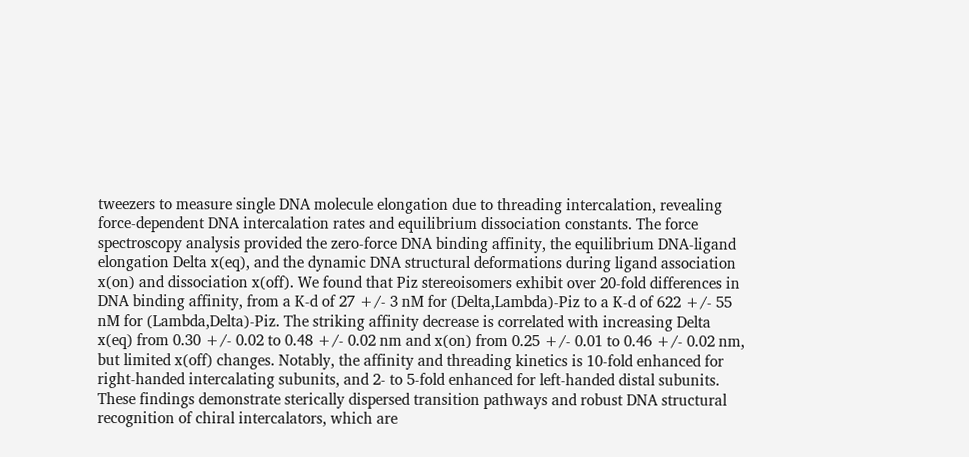tweezers to measure single DNA molecule elongation due to threading intercalation, revealing force-dependent DNA intercalation rates and equilibrium dissociation constants. The force spectroscopy analysis provided the zero-force DNA binding affinity, the equilibrium DNA-ligand elongation Delta x(eq), and the dynamic DNA structural deformations during ligand association x(on) and dissociation x(off). We found that Piz stereoisomers exhibit over 20-fold differences in DNA binding affinity, from a K-d of 27 +/- 3 nM for (Delta,Lambda)-Piz to a K-d of 622 +/- 55 nM for (Lambda,Delta)-Piz. The striking affinity decrease is correlated with increasing Delta x(eq) from 0.30 +/- 0.02 to 0.48 +/- 0.02 nm and x(on) from 0.25 +/- 0.01 to 0.46 +/- 0.02 nm, but limited x(off) changes. Notably, the affinity and threading kinetics is 10-fold enhanced for right-handed intercalating subunits, and 2- to 5-fold enhanced for left-handed distal subunits. These findings demonstrate sterically dispersed transition pathways and robust DNA structural recognition of chiral intercalators, which are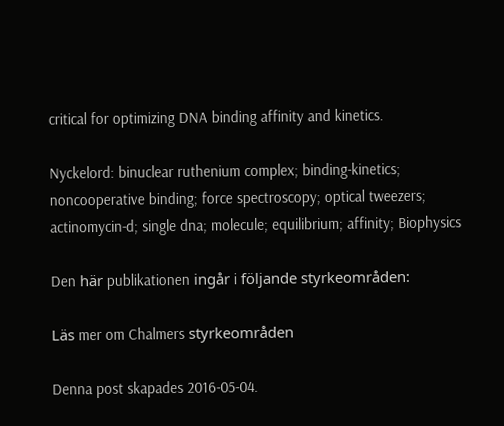critical for optimizing DNA binding affinity and kinetics.

Nyckelord: binuclear ruthenium complex; binding-kinetics; noncooperative binding; force spectroscopy; optical tweezers; actinomycin-d; single dna; molecule; equilibrium; affinity; Biophysics

Den här publikationen ingår i följande styrkeområden:

Läs mer om Chalmers styrkeområden

Denna post skapades 2016-05-04.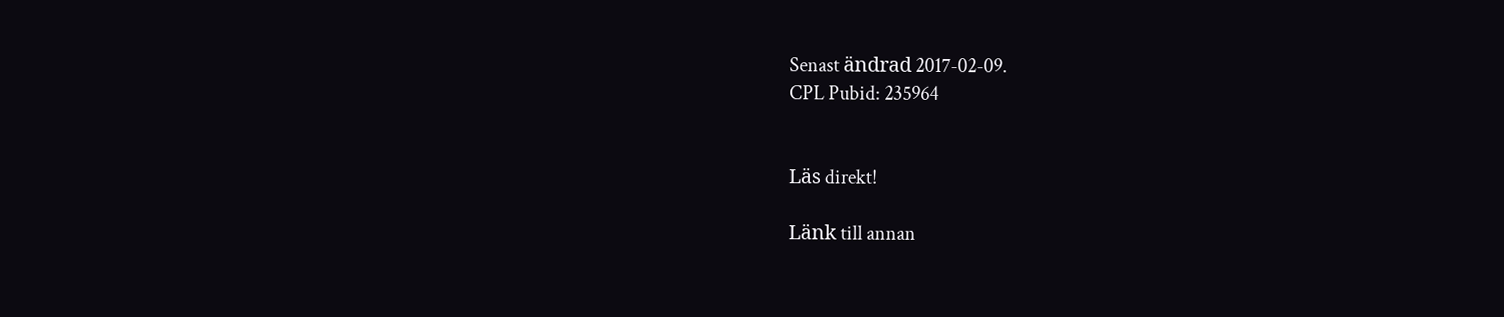Senast ändrad 2017-02-09.
CPL Pubid: 235964


Läs direkt!

Länk till annan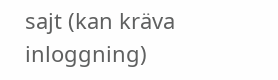sajt (kan kräva inloggning)